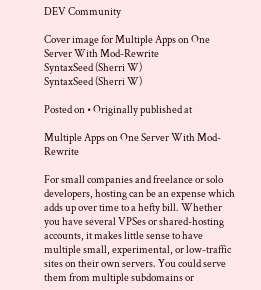DEV Community

Cover image for Multiple Apps on One Server With Mod-Rewrite
SyntaxSeed (Sherri W)
SyntaxSeed (Sherri W)

Posted on • Originally published at

Multiple Apps on One Server With Mod-Rewrite

For small companies and freelance or solo developers, hosting can be an expense which adds up over time to a hefty bill. Whether you have several VPSes or shared-hosting accounts, it makes little sense to have multiple small, experimental, or low-traffic sites on their own servers. You could serve them from multiple subdomains or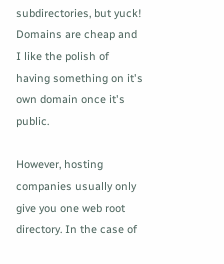subdirectories, but yuck! Domains are cheap and I like the polish of having something on it's own domain once it's public.

However, hosting companies usually only give you one web root directory. In the case of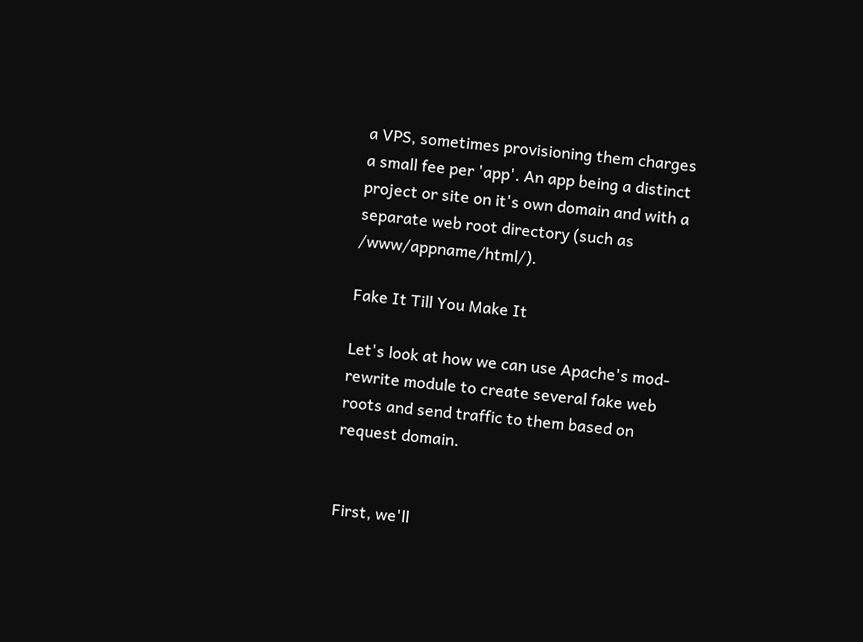a VPS, sometimes provisioning them charges a small fee per 'app'. An app being a distinct project or site on it's own domain and with a separate web root directory (such as /www/appname/html/).

Fake It Till You Make It

Let's look at how we can use Apache's mod-rewrite module to create several fake web roots and send traffic to them based on request domain.


First, we'll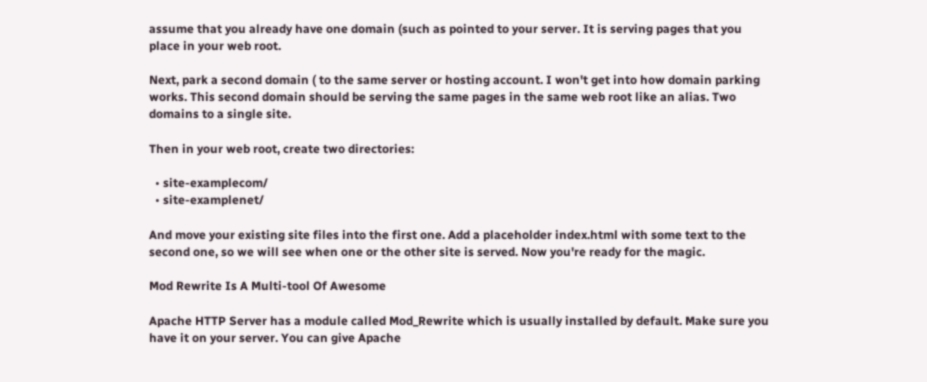assume that you already have one domain (such as pointed to your server. It is serving pages that you place in your web root.

Next, park a second domain ( to the same server or hosting account. I won't get into how domain parking works. This second domain should be serving the same pages in the same web root like an alias. Two domains to a single site.

Then in your web root, create two directories:

  • site-examplecom/
  • site-examplenet/

And move your existing site files into the first one. Add a placeholder index.html with some text to the second one, so we will see when one or the other site is served. Now you're ready for the magic.

Mod Rewrite Is A Multi-tool Of Awesome

Apache HTTP Server has a module called Mod_Rewrite which is usually installed by default. Make sure you have it on your server. You can give Apache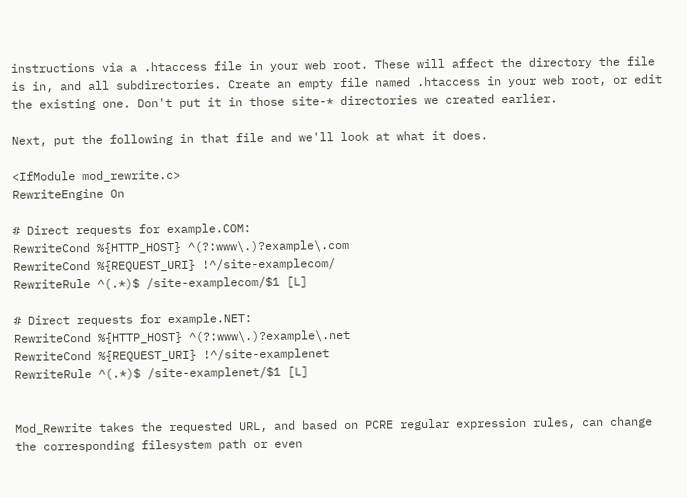instructions via a .htaccess file in your web root. These will affect the directory the file is in, and all subdirectories. Create an empty file named .htaccess in your web root, or edit the existing one. Don't put it in those site-* directories we created earlier.

Next, put the following in that file and we'll look at what it does.

<IfModule mod_rewrite.c>
RewriteEngine On

# Direct requests for example.COM:
RewriteCond %{HTTP_HOST} ^(?:www\.)?example\.com
RewriteCond %{REQUEST_URI} !^/site-examplecom/
RewriteRule ^(.*)$ /site-examplecom/$1 [L]

# Direct requests for example.NET:
RewriteCond %{HTTP_HOST} ^(?:www\.)?example\.net
RewriteCond %{REQUEST_URI} !^/site-examplenet
RewriteRule ^(.*)$ /site-examplenet/$1 [L]


Mod_Rewrite takes the requested URL, and based on PCRE regular expression rules, can change the corresponding filesystem path or even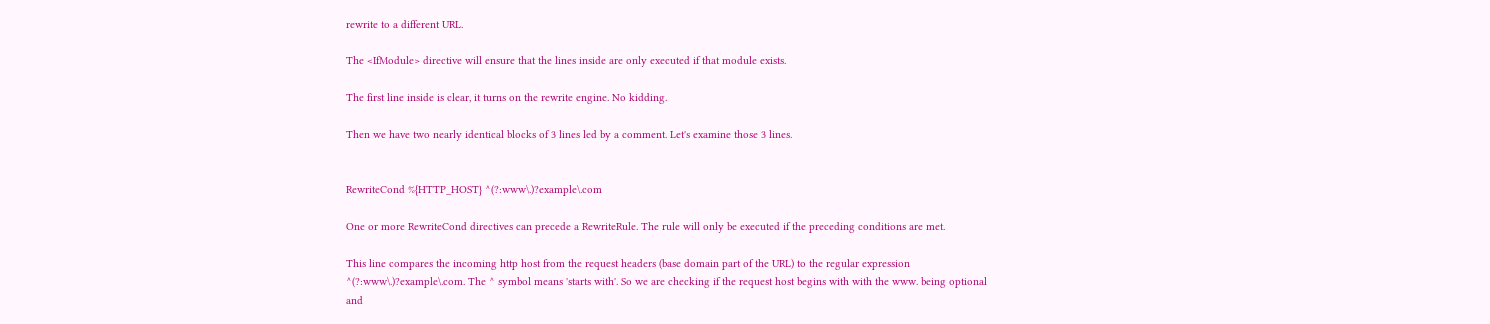rewrite to a different URL.

The <IfModule> directive will ensure that the lines inside are only executed if that module exists.

The first line inside is clear, it turns on the rewrite engine. No kidding.

Then we have two nearly identical blocks of 3 lines led by a comment. Let's examine those 3 lines.


RewriteCond %{HTTP_HOST} ^(?:www\.)?example\.com

One or more RewriteCond directives can precede a RewriteRule. The rule will only be executed if the preceding conditions are met.

This line compares the incoming http host from the request headers (base domain part of the URL) to the regular expression ^(?:www\.)?example\.com. The ^ symbol means 'starts with'. So we are checking if the request host begins with with the www. being optional and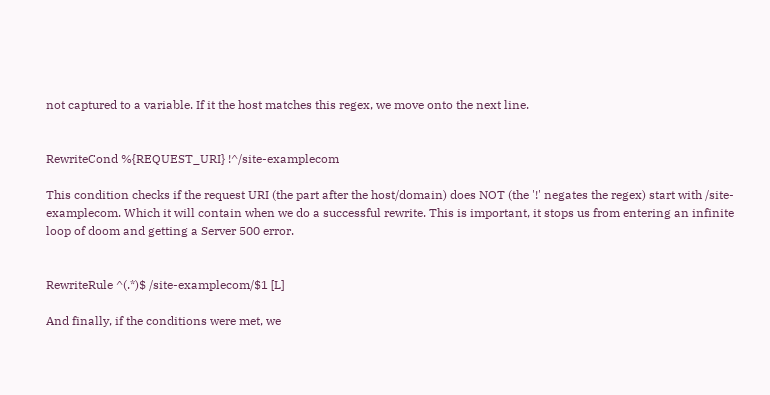not captured to a variable. If it the host matches this regex, we move onto the next line.


RewriteCond %{REQUEST_URI} !^/site-examplecom

This condition checks if the request URI (the part after the host/domain) does NOT (the '!' negates the regex) start with /site-examplecom. Which it will contain when we do a successful rewrite. This is important, it stops us from entering an infinite loop of doom and getting a Server 500 error.


RewriteRule ^(.*)$ /site-examplecom/$1 [L]

And finally, if the conditions were met, we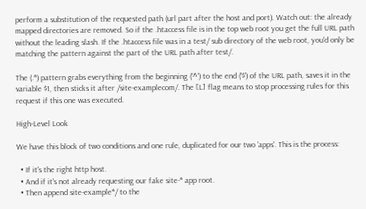perform a substitution of the requested path (url part after the host and port). Watch out: the already mapped directories are removed. So if the .htaccess file is in the top web root you get the full URL path without the leading slash. If the .htaccess file was in a test/ sub directory of the web root, you'd only be matching the pattern against the part of the URL path after test/.

The (.*) pattern grabs everything from the beginning ('^') to the end ('$') of the URL path, saves it in the variable $1, then sticks it after /site-examplecom/. The [L] flag means to stop processing rules for this request if this one was executed.

High-Level Look

We have this block of two conditions and one rule, duplicated for our two 'apps'. This is the process:

  • If it's the right http host.
  • And if it's not already requesting our fake site-* app root.
  • Then append site-example*/ to the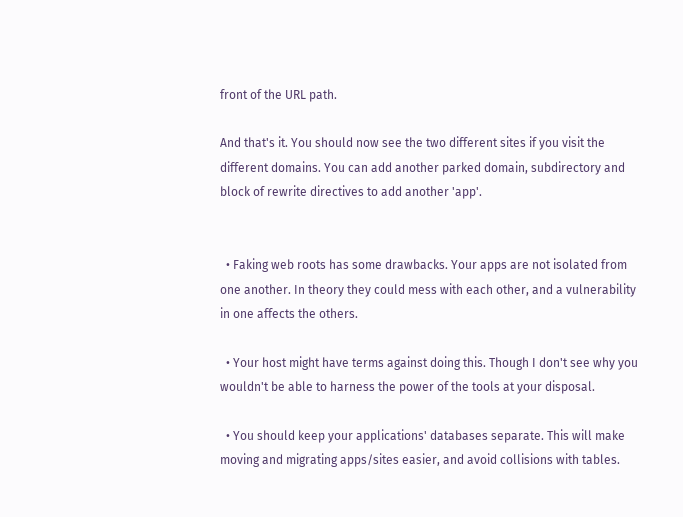front of the URL path.

And that's it. You should now see the two different sites if you visit the different domains. You can add another parked domain, subdirectory and block of rewrite directives to add another 'app'.


  • Faking web roots has some drawbacks. Your apps are not isolated from one another. In theory they could mess with each other, and a vulnerability in one affects the others.

  • Your host might have terms against doing this. Though I don't see why you wouldn't be able to harness the power of the tools at your disposal.

  • You should keep your applications' databases separate. This will make moving and migrating apps/sites easier, and avoid collisions with tables.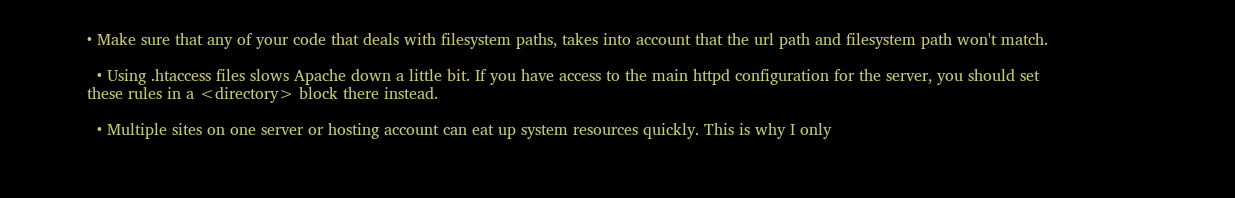• Make sure that any of your code that deals with filesystem paths, takes into account that the url path and filesystem path won't match.

  • Using .htaccess files slows Apache down a little bit. If you have access to the main httpd configuration for the server, you should set these rules in a <directory> block there instead.

  • Multiple sites on one server or hosting account can eat up system resources quickly. This is why I only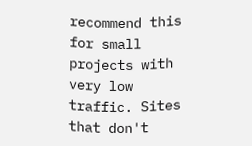recommend this for small projects with very low traffic. Sites that don't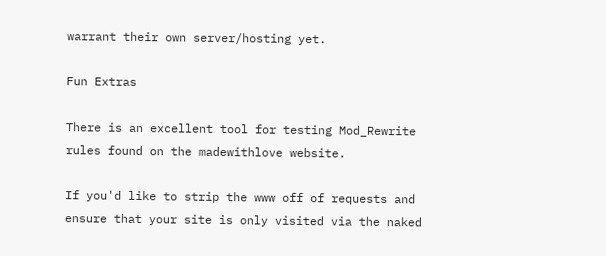warrant their own server/hosting yet.

Fun Extras

There is an excellent tool for testing Mod_Rewrite rules found on the madewithlove website.

If you'd like to strip the www off of requests and ensure that your site is only visited via the naked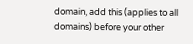domain, add this (applies to all domains) before your other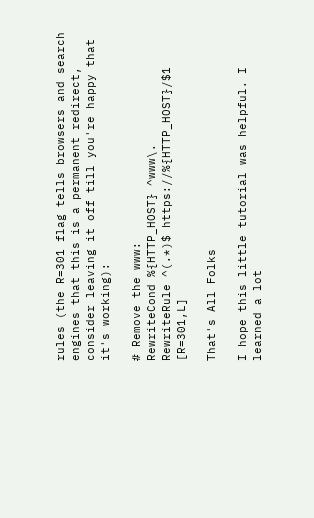rules (the R=301 flag tells browsers and search engines that this is a permanent redirect, consider leaving it off till you're happy that it's working):

# Remove the www:
RewriteCond %{HTTP_HOST} ^www\.
RewriteRule ^(.*)$ https://%{HTTP_HOST}/$1 [R=301,L]

That's All Folks

I hope this little tutorial was helpful. I learned a lot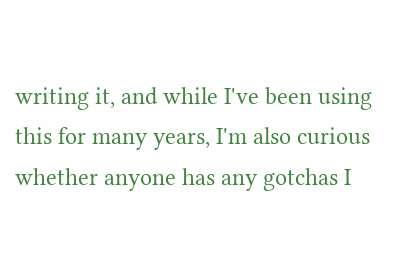writing it, and while I've been using this for many years, I'm also curious whether anyone has any gotchas I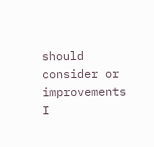should consider or improvements I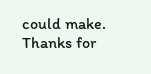could make. Thanks for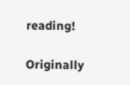reading!

Originally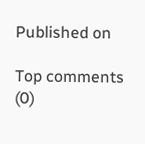Published on

Top comments (0)